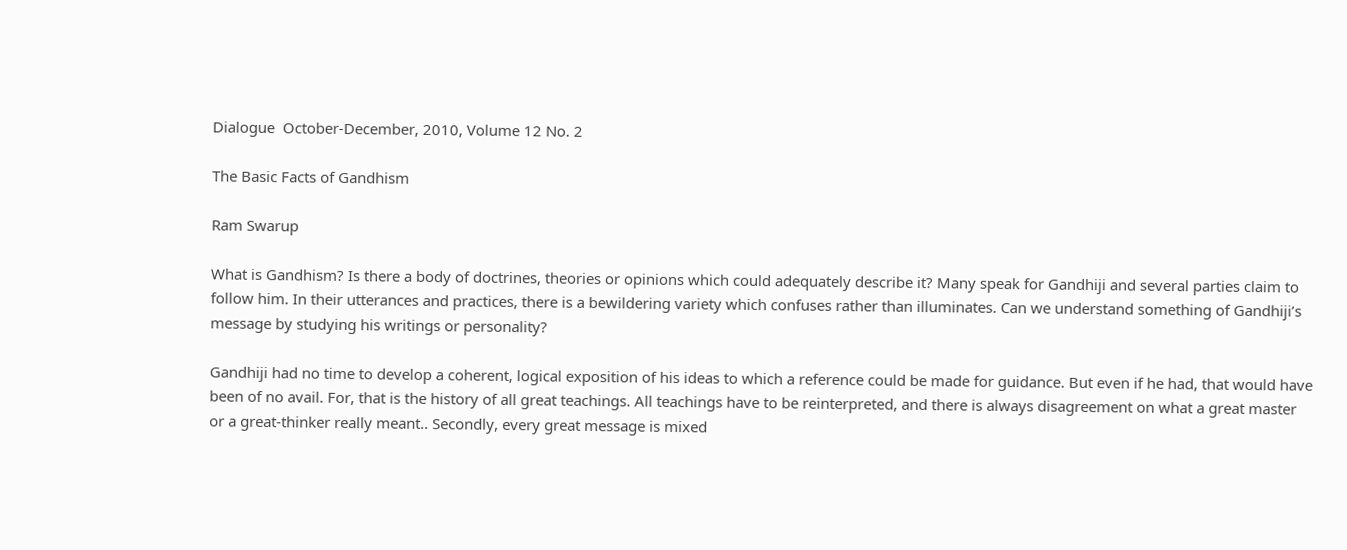Dialogue  October-December, 2010, Volume 12 No. 2

The Basic Facts of Gandhism

Ram Swarup

What is Gandhism? Is there a body of doctrines, theories or opinions which could adequately describe it? Many speak for Gandhiji and several parties claim to follow him. In their utterances and practices, there is a bewildering variety which confuses rather than illuminates. Can we understand something of Gandhiji’s message by studying his writings or personality?

Gandhiji had no time to develop a coherent, logical exposition of his ideas to which a reference could be made for guidance. But even if he had, that would have been of no avail. For, that is the history of all great teachings. All teachings have to be reinterpreted, and there is always disagreement on what a great master or a great-thinker really meant.. Secondly, every great message is mixed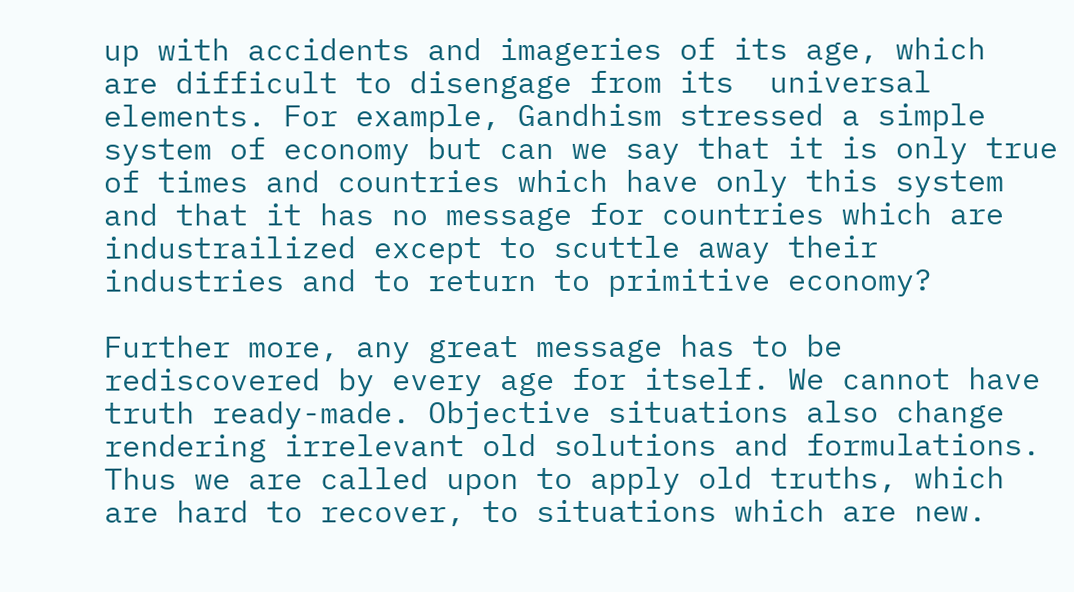up with accidents and imageries of its age, which  are difficult to disengage from its  universal  elements. For example, Gandhism stressed a simple system of economy but can we say that it is only true of times and countries which have only this system and that it has no message for countries which are industrailized except to scuttle away their industries and to return to primitive economy?

Further more, any great message has to be rediscovered by every age for itself. We cannot have truth ready-made. Objective situations also change rendering irrelevant old solutions and formulations. Thus we are called upon to apply old truths, which are hard to recover, to situations which are new.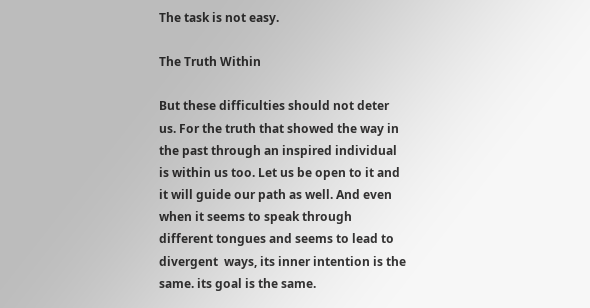The task is not easy.

The Truth Within

But these difficulties should not deter us. For the truth that showed the way in the past through an inspired individual is within us too. Let us be open to it and it will guide our path as well. And even when it seems to speak through different tongues and seems to lead to divergent  ways, its inner intention is the same. its goal is the same.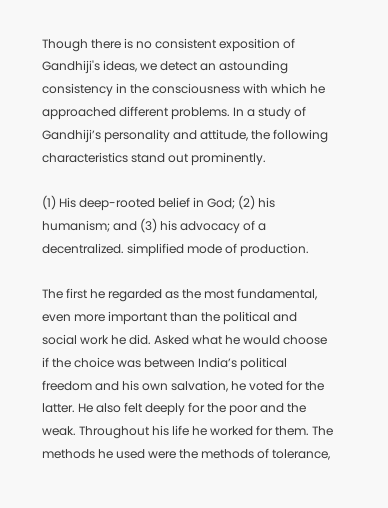Though there is no consistent exposition of Gandhiji's ideas, we detect an astounding consistency in the consciousness with which he approached different problems. In a study of Gandhiji’s personality and attitude, the following characteristics stand out prominently.

(1) His deep-rooted belief in God; (2) his humanism; and (3) his advocacy of a decentralized. simplified mode of production.

The first he regarded as the most fundamental, even more important than the political and social work he did. Asked what he would choose if the choice was between India’s political freedom and his own salvation, he voted for the latter. He also felt deeply for the poor and the weak. Throughout his life he worked for them. The methods he used were the methods of tolerance,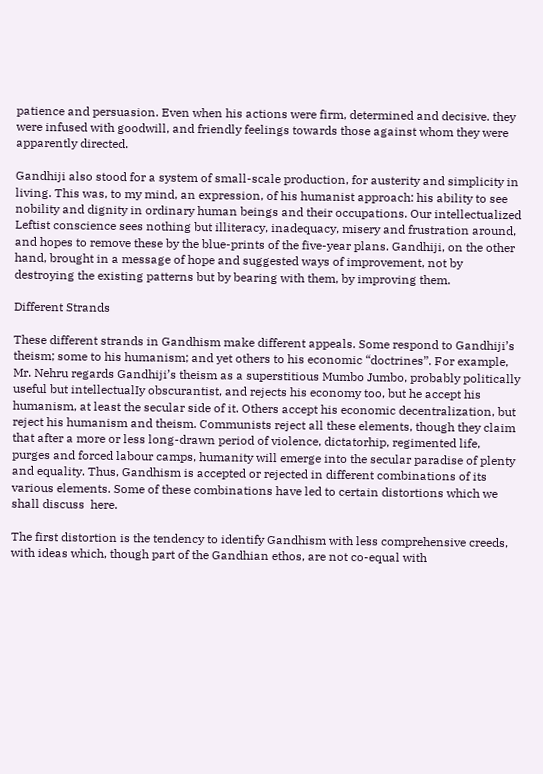patience and persuasion. Even when his actions were firm, determined and decisive. they were infused with goodwill, and friendly feelings towards those against whom they were apparently directed.

Gandhiji also stood for a system of small-scale production, for austerity and simplicity in living. This was, to my mind, an expression, of his humanist approach: his ability to see nobility and dignity in ordinary human beings and their occupations. Our intellectualized Leftist conscience sees nothing but illiteracy, inadequacy, misery and frustration around, and hopes to remove these by the blue-prints of the five-year plans. Gandhiji, on the other hand, brought in a message of hope and suggested ways of improvement, not by destroying the existing patterns but by bearing with them, by improving them.

Different Strands

These different strands in Gandhism make different appeals. Some respond to Gandhiji’s theism; some to his humanism; and yet others to his economic “doctrines”. For example, Mr. Nehru regards Gandhiji’s theism as a superstitious Mumbo Jumbo, probably politically useful but intellectualIy obscurantist, and rejects his economy too, but he accept his humanism, at least the secular side of it. Others accept his economic decentralization, but reject his humanism and theism. Communists reject all these elements, though they claim that after a more or less long-drawn period of violence, dictatorhip, regimented life, purges and forced labour camps, humanity will emerge into the secular paradise of plenty and equality. Thus, Gandhism is accepted or rejected in different combinations of its various elements. Some of these combinations have led to certain distortions which we shall discuss  here.

The first distortion is the tendency to identify Gandhism with less comprehensive creeds, with ideas which, though part of the Gandhian ethos, are not co-equal with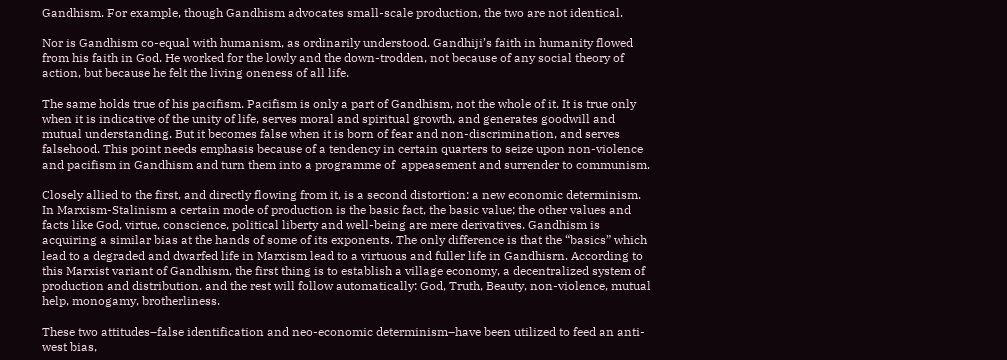Gandhism. For example, though Gandhism advocates small-scale production, the two are not identical.

Nor is Gandhism co-equal with humanism, as ordinarily understood. Gandhiji’s faith in humanity flowed from his faith in God. He worked for the lowly and the down-trodden, not because of any social theory of action, but because he felt the living oneness of all life.

The same holds true of his pacifism. Pacifism is only a part of Gandhism, not the whole of it. It is true only when it is indicative of the unity of life, serves moral and spiritual growth, and generates goodwill and mutual understanding. But it becomes false when it is born of fear and non-discrimination, and serves falsehood. This point needs emphasis because of a tendency in certain quarters to seize upon non-violence and pacifism in Gandhism and turn them into a programme of  appeasement and surrender to communism.

Closely allied to the first, and directly flowing from it, is a second distortion: a new economic determinism. In Marxism-Stalinism a certain mode of production is the basic fact, the basic value; the other values and facts like God, virtue, conscience, political liberty and well-being are mere derivatives. Gandhism is acquiring a similar bias at the hands of some of its exponents. The only difference is that the “basics” which lead to a degraded and dwarfed life in Marxism lead to a virtuous and fuller life in Gandhisrn. According to this Marxist variant of Gandhism, the first thing is to establish a village economy, a decentralized system of production and distribution. and the rest will follow automatically: God, Truth, Beauty, non-violence, mutual help, monogamy, brotherliness.

These two attitudes–false identification and neo-economic determinism–have been utilized to feed an anti-west bias,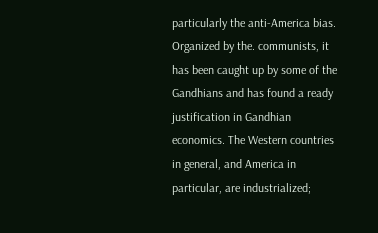particularly the anti-America bias. Organized by the. communists, it has been caught up by some of the Gandhians and has found a ready justification in Gandhian economics. The Western countries in general, and America in particular, are industrialized;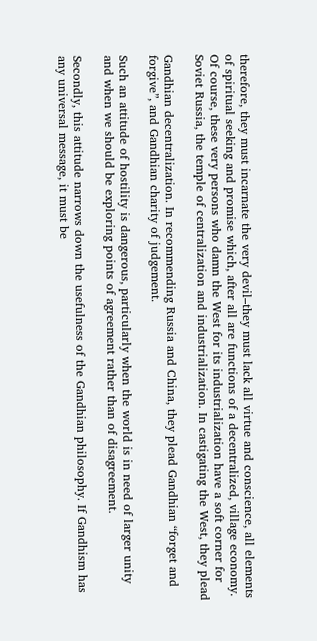therefore, they must incarnate the very devil–they must lack all virtue and conscience, all elements of spiritual seeking and promise which, after all are functions of a decentralized, village economy. Of course, these very persons who damn the West for its industrialization have a soft corner for Soviet Russia, the temple of centralization and industrialization. In castigating the West, they plead

Gandhian decentralization. In recommending Russia and China, they plead Gandhian “forget and forgive”, and Gandhian charity of judgement.

Such an attitude of hostility is dangerous, particularly when the world is in need of larger unity and when we should be exploring points of agreement rather than of disagreement.

Secondly, this attitude narrows down the usefulness of the Gandhian philosophy. If Gandhism has any universal message, it must be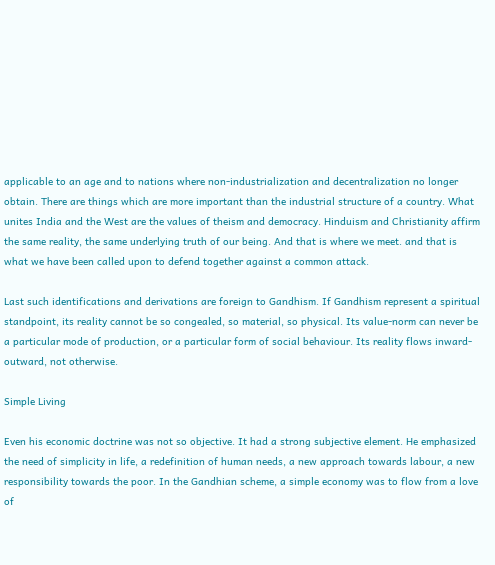applicable to an age and to nations where non-industrialization and decentralization no longer obtain. There are things which are more important than the industrial structure of a country. What unites India and the West are the values of theism and democracy. Hinduism and Christianity affirm the same reality, the same underlying truth of our being. And that is where we meet. and that is what we have been called upon to defend together against a common attack.

Last such identifications and derivations are foreign to Gandhism. If Gandhism represent a spiritual standpoint, its reality cannot be so congealed, so material, so physical. Its value-norm can never be a particular mode of production, or a particular form of social behaviour. Its reality flows inward-outward, not otherwise.

Simple Living

Even his economic doctrine was not so objective. It had a strong subjective element. He emphasized the need of simplicity in life, a redefinition of human needs, a new approach towards labour, a new responsibility towards the poor. In the Gandhian scheme, a simple economy was to flow from a love of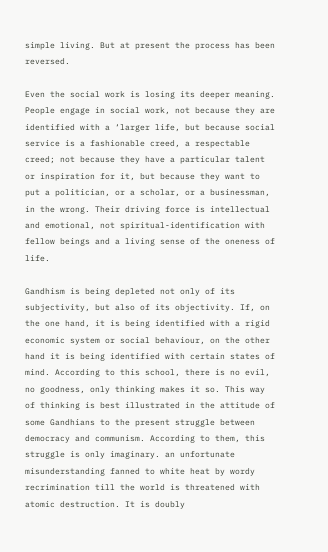simple living. But at present the process has been reversed.

Even the social work is losing its deeper meaning. People engage in social work, not because they are identified with a ‘larger life, but because social service is a fashionable creed, a respectable creed; not because they have a particular talent or inspiration for it, but because they want to put a politician, or a scholar, or a businessman, in the wrong. Their driving force is intellectual and emotional, not spiritual-identification with fellow beings and a living sense of the oneness of life.

Gandhism is being depleted not only of its subjectivity, but also of its objectivity. If, on the one hand, it is being identified with a rigid economic system or social behaviour, on the other hand it is being identified with certain states of mind. According to this school, there is no evil, no goodness, only thinking makes it so. This way of thinking is best illustrated in the attitude of some Gandhians to the present struggle between democracy and communism. According to them, this struggle is only imaginary. an unfortunate misunderstanding fanned to white heat by wordy recrimination till the world is threatened with atomic destruction. It is doubly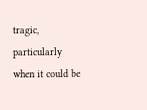tragic, particularly when it could be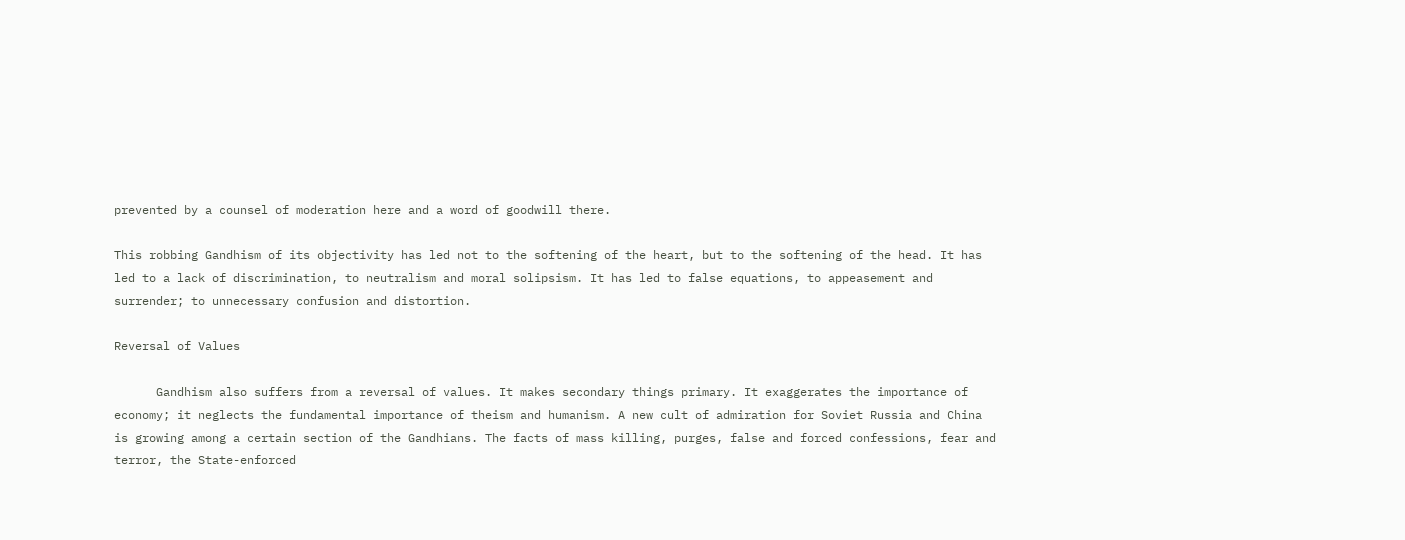prevented by a counsel of moderation here and a word of goodwill there.

This robbing Gandhism of its objectivity has led not to the softening of the heart, but to the softening of the head. It has led to a lack of discrimination, to neutralism and moral solipsism. It has led to false equations, to appeasement and surrender; to unnecessary confusion and distortion.

Reversal of Values

      Gandhism also suffers from a reversal of values. It makes secondary things primary. It exaggerates the importance of economy; it neglects the fundamental importance of theism and humanism. A new cult of admiration for Soviet Russia and China is growing among a certain section of the Gandhians. The facts of mass killing, purges, false and forced confessions, fear and terror, the State-enforced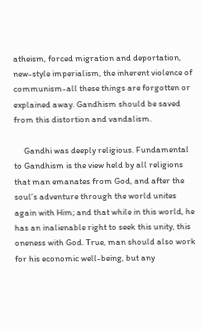atheism, forced migration and deportation, new-style imperialism, the inherent violence of communism-all these things are forgotten or explained away. Gandhism should be saved from this distortion and vandalism.

     Gandhi was deeply religious. Fundamental to Gandhism is the view held by all religions that man emanates from God, and after the soul’s adventure through the world unites again with Him; and that while in this world, he has an inalienable right to seek this unity, this oneness with God. True, man should also work for his economic well-being, but any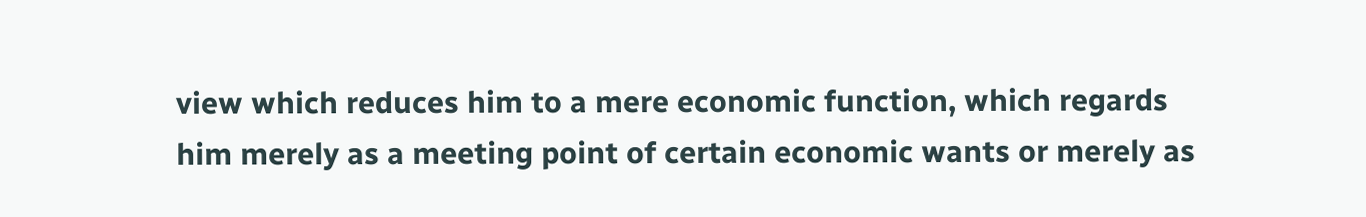view which reduces him to a mere economic function, which regards him merely as a meeting point of certain economic wants or merely as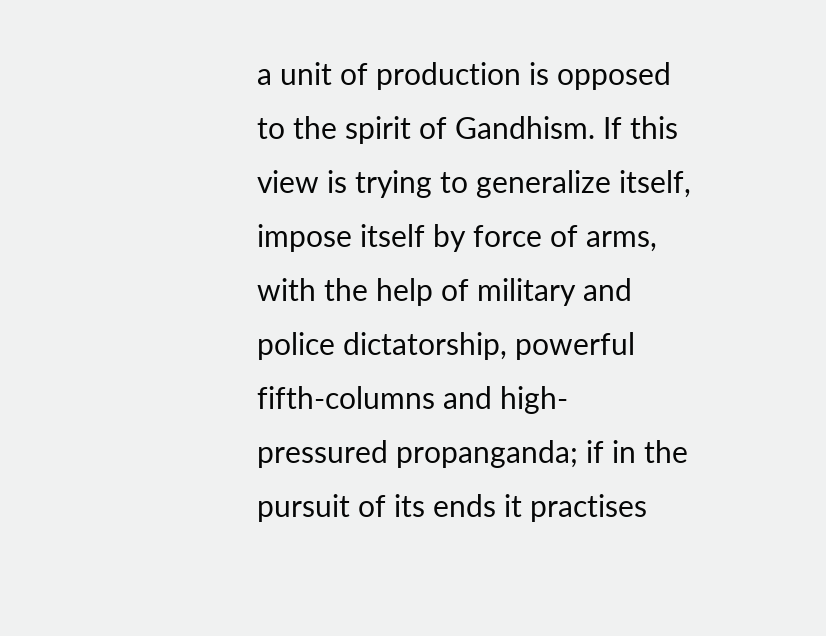a unit of production is opposed to the spirit of Gandhism. If this view is trying to generalize itself, impose itself by force of arms, with the help of military and police dictatorship, powerful fifth-columns and high-pressured propanganda; if in the pursuit of its ends it practises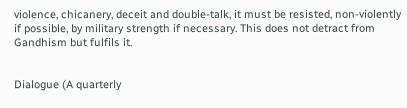violence, chicanery, deceit and double-talk, it must be resisted, non-violently if possible, by military strength if necessary. This does not detract from Gandhism but fulfils it.


Dialogue (A quarterly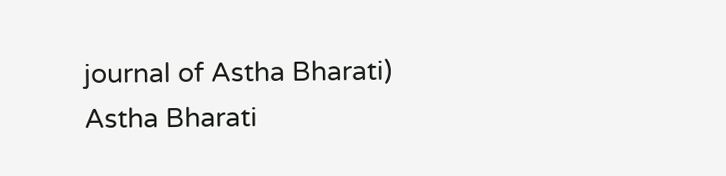journal of Astha Bharati)                                                Astha Bharati